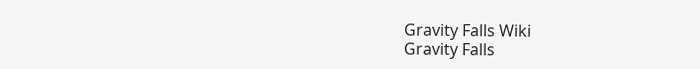Gravity Falls Wiki
Gravity Falls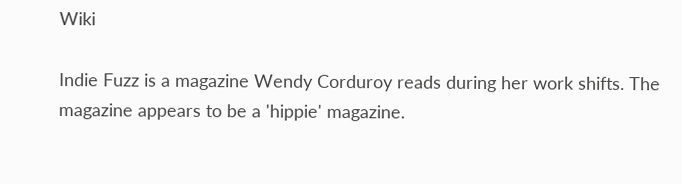Wiki

Indie Fuzz is a magazine Wendy Corduroy reads during her work shifts. The magazine appears to be a 'hippie' magazine.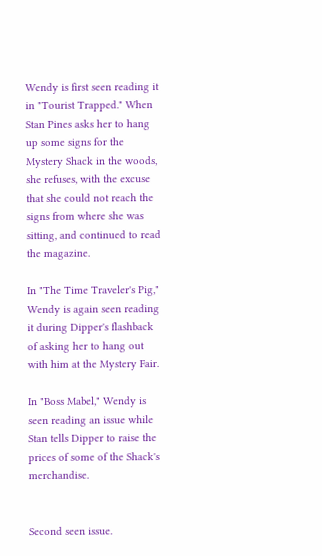Wendy is first seen reading it in "Tourist Trapped." When Stan Pines asks her to hang up some signs for the Mystery Shack in the woods, she refuses, with the excuse that she could not reach the signs from where she was sitting, and continued to read the magazine.

In "The Time Traveler's Pig," Wendy is again seen reading it during Dipper's flashback of asking her to hang out with him at the Mystery Fair.

In "Boss Mabel," Wendy is seen reading an issue while Stan tells Dipper to raise the prices of some of the Shack's merchandise.


Second seen issue.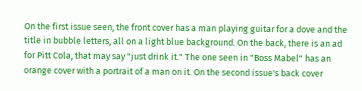On the first issue seen, the front cover has a man playing guitar for a dove and the title in bubble letters, all on a light blue background. On the back, there is an ad for Pitt Cola, that may say "just drink it." The one seen in "Boss Mabel" has an orange cover with a portrait of a man on it. On the second issue's back cover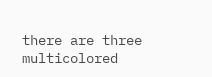there are three multicolored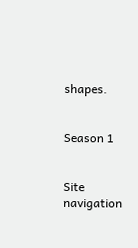shapes.


Season 1


Site navigation